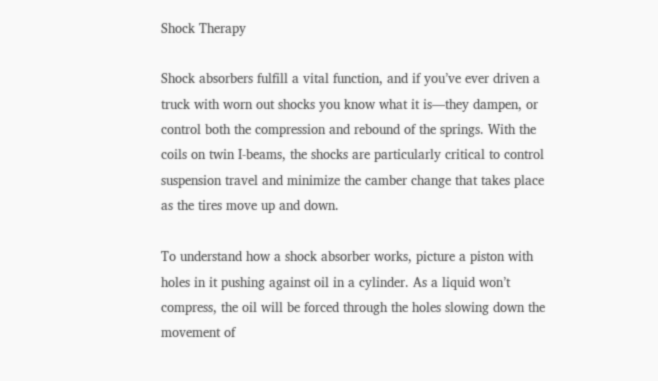Shock Therapy

Shock absorbers fulfill a vital function, and if you’ve ever driven a truck with worn out shocks you know what it is—they dampen, or control both the compression and rebound of the springs. With the coils on twin I-beams, the shocks are particularly critical to control suspension travel and minimize the camber change that takes place as the tires move up and down.

To understand how a shock absorber works, picture a piston with holes in it pushing against oil in a cylinder. As a liquid won’t compress, the oil will be forced through the holes slowing down the movement of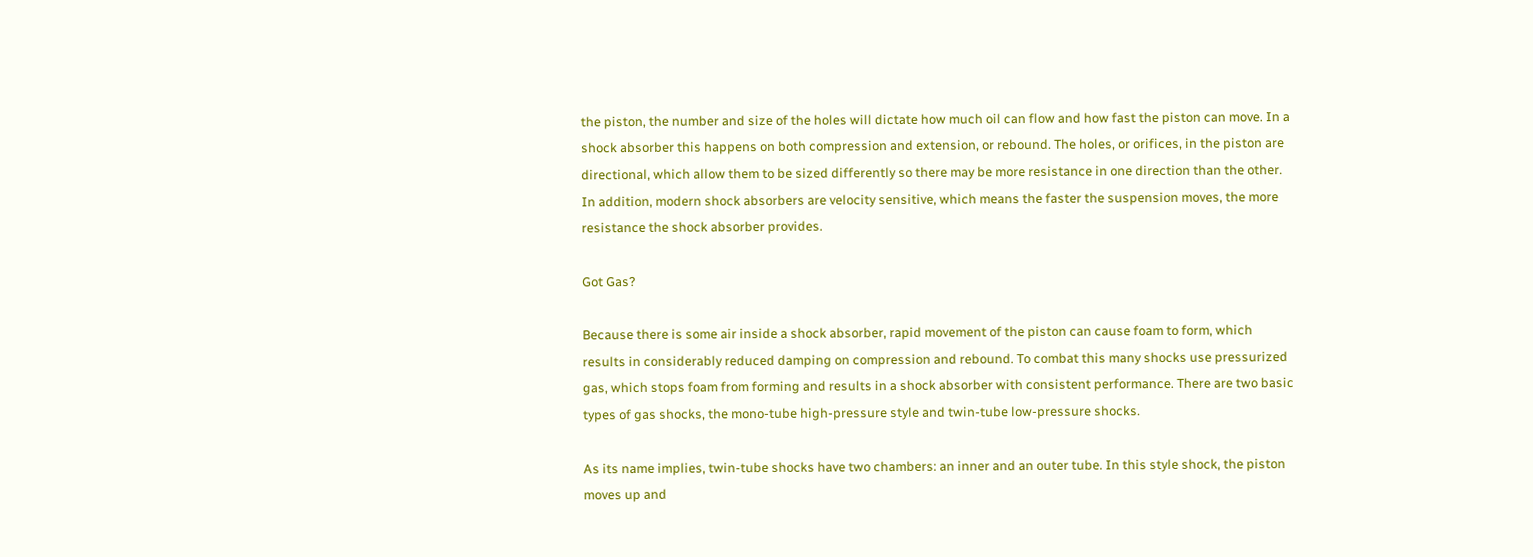the piston, the number and size of the holes will dictate how much oil can flow and how fast the piston can move. In a shock absorber this happens on both compression and extension, or rebound. The holes, or orifices, in the piston are directional, which allow them to be sized differently so there may be more resistance in one direction than the other. In addition, modern shock absorbers are velocity sensitive, which means the faster the suspension moves, the more resistance the shock absorber provides.

Got Gas?

Because there is some air inside a shock absorber, rapid movement of the piston can cause foam to form, which results in considerably reduced damping on compression and rebound. To combat this many shocks use pressurized gas, which stops foam from forming and results in a shock absorber with consistent performance. There are two basic types of gas shocks, the mono-tube high-pressure style and twin-tube low-pressure shocks.

As its name implies, twin-tube shocks have two chambers: an inner and an outer tube. In this style shock, the piston moves up and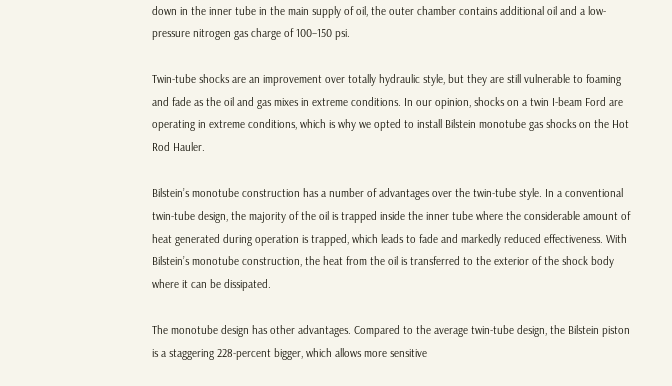down in the inner tube in the main supply of oil, the outer chamber contains additional oil and a low-pressure nitrogen gas charge of 100–150 psi.

Twin-tube shocks are an improvement over totally hydraulic style, but they are still vulnerable to foaming and fade as the oil and gas mixes in extreme conditions. In our opinion, shocks on a twin I-beam Ford are operating in extreme conditions, which is why we opted to install Bilstein monotube gas shocks on the Hot Rod Hauler.

Bilstein’s monotube construction has a number of advantages over the twin-tube style. In a conventional twin-tube design, the majority of the oil is trapped inside the inner tube where the considerable amount of heat generated during operation is trapped, which leads to fade and markedly reduced effectiveness. With Bilstein’s monotube construction, the heat from the oil is transferred to the exterior of the shock body where it can be dissipated.

The monotube design has other advantages. Compared to the average twin-tube design, the Bilstein piston is a staggering 228-percent bigger, which allows more sensitive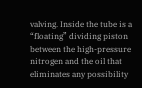valving. Inside the tube is a “floating” dividing piston between the high-pressure nitrogen and the oil that eliminates any possibility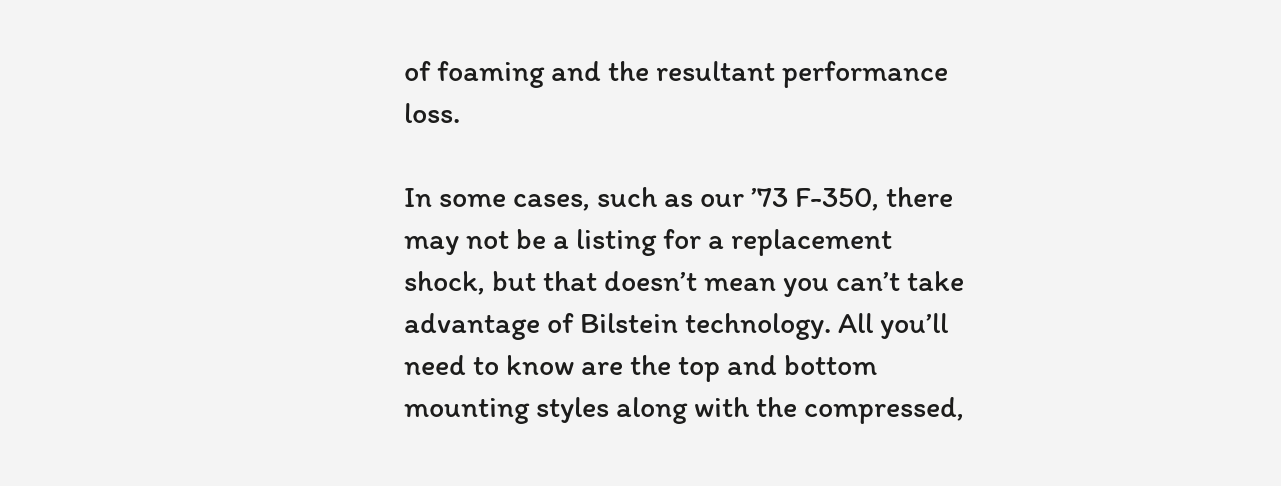of foaming and the resultant performance loss.

In some cases, such as our ’73 F-350, there may not be a listing for a replacement shock, but that doesn’t mean you can’t take advantage of Bilstein technology. All you’ll need to know are the top and bottom mounting styles along with the compressed,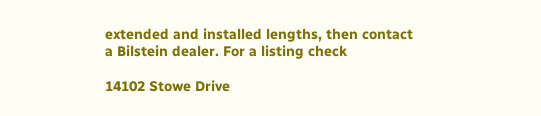extended and installed lengths, then contact a Bilstein dealer. For a listing check

14102 Stowe Drive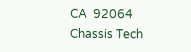CA  92064
Chassis Tech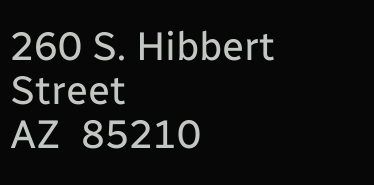260 S. Hibbert Street
AZ  85210